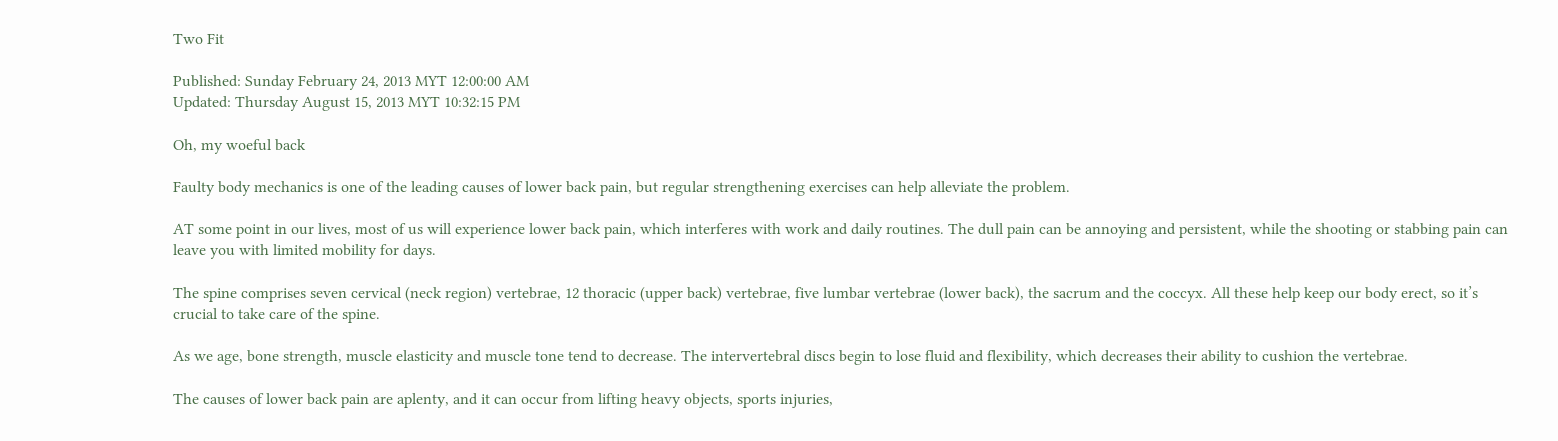Two Fit

Published: Sunday February 24, 2013 MYT 12:00:00 AM
Updated: Thursday August 15, 2013 MYT 10:32:15 PM

Oh, my woeful back

Faulty body mechanics is one of the leading causes of lower back pain, but regular strengthening exercises can help alleviate the problem.

AT some point in our lives, most of us will experience lower back pain, which interferes with work and daily routines. The dull pain can be annoying and persistent, while the shooting or stabbing pain can leave you with limited mobility for days.

The spine comprises seven cervical (neck region) vertebrae, 12 thoracic (upper back) vertebrae, five lumbar vertebrae (lower back), the sacrum and the coccyx. All these help keep our body erect, so it’s crucial to take care of the spine.

As we age, bone strength, muscle elasticity and muscle tone tend to decrease. The intervertebral discs begin to lose fluid and flexibility, which decreases their ability to cushion the vertebrae.

The causes of lower back pain are aplenty, and it can occur from lifting heavy objects, sports injuries,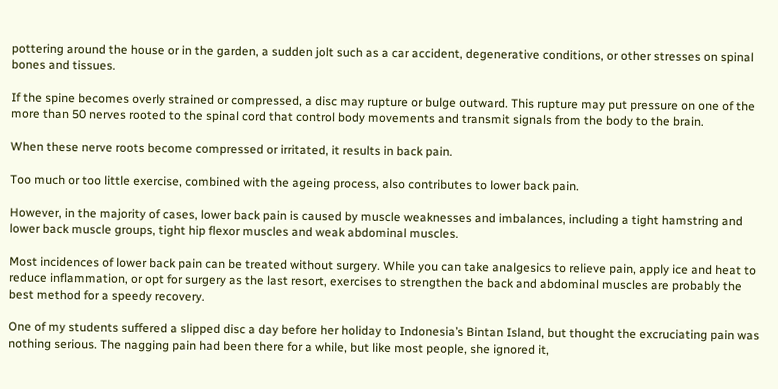pottering around the house or in the garden, a sudden jolt such as a car accident, degenerative conditions, or other stresses on spinal bones and tissues.

If the spine becomes overly strained or compressed, a disc may rupture or bulge outward. This rupture may put pressure on one of the more than 50 nerves rooted to the spinal cord that control body movements and transmit signals from the body to the brain.

When these nerve roots become compressed or irritated, it results in back pain.

Too much or too little exercise, combined with the ageing process, also contributes to lower back pain.

However, in the majority of cases, lower back pain is caused by muscle weaknesses and imbalances, including a tight hamstring and lower back muscle groups, tight hip flexor muscles and weak abdominal muscles.

Most incidences of lower back pain can be treated without surgery. While you can take analgesics to relieve pain, apply ice and heat to reduce inflammation, or opt for surgery as the last resort, exercises to strengthen the back and abdominal muscles are probably the best method for a speedy recovery.

One of my students suffered a slipped disc a day before her holiday to Indonesia’s Bintan Island, but thought the excruciating pain was nothing serious. The nagging pain had been there for a while, but like most people, she ignored it,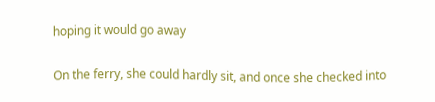hoping it would go away

On the ferry, she could hardly sit, and once she checked into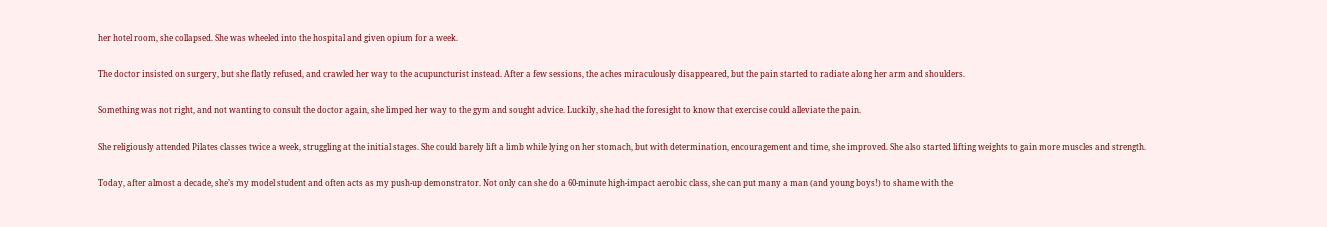her hotel room, she collapsed. She was wheeled into the hospital and given opium for a week.

The doctor insisted on surgery, but she flatly refused, and crawled her way to the acupuncturist instead. After a few sessions, the aches miraculously disappeared, but the pain started to radiate along her arm and shoulders.

Something was not right, and not wanting to consult the doctor again, she limped her way to the gym and sought advice. Luckily, she had the foresight to know that exercise could alleviate the pain.

She religiously attended Pilates classes twice a week, struggling at the initial stages. She could barely lift a limb while lying on her stomach, but with determination, encouragement and time, she improved. She also started lifting weights to gain more muscles and strength.

Today, after almost a decade, she’s my model student and often acts as my push-up demonstrator. Not only can she do a 60-minute high-impact aerobic class, she can put many a man (and young boys!) to shame with the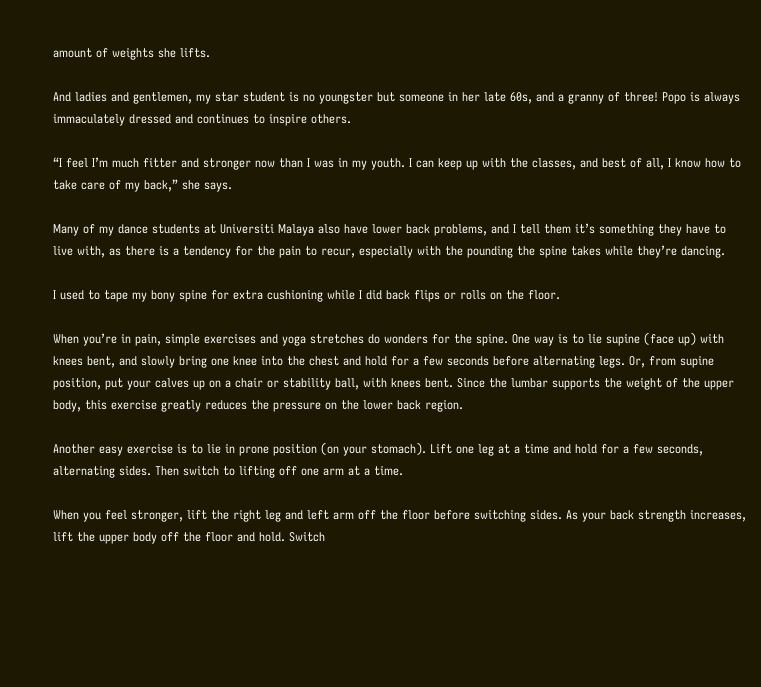amount of weights she lifts.

And ladies and gentlemen, my star student is no youngster but someone in her late 60s, and a granny of three! Popo is always immaculately dressed and continues to inspire others.

“I feel I’m much fitter and stronger now than I was in my youth. I can keep up with the classes, and best of all, I know how to take care of my back,” she says.

Many of my dance students at Universiti Malaya also have lower back problems, and I tell them it’s something they have to live with, as there is a tendency for the pain to recur, especially with the pounding the spine takes while they’re dancing.

I used to tape my bony spine for extra cushioning while I did back flips or rolls on the floor.

When you’re in pain, simple exercises and yoga stretches do wonders for the spine. One way is to lie supine (face up) with knees bent, and slowly bring one knee into the chest and hold for a few seconds before alternating legs. Or, from supine position, put your calves up on a chair or stability ball, with knees bent. Since the lumbar supports the weight of the upper body, this exercise greatly reduces the pressure on the lower back region.

Another easy exercise is to lie in prone position (on your stomach). Lift one leg at a time and hold for a few seconds, alternating sides. Then switch to lifting off one arm at a time.

When you feel stronger, lift the right leg and left arm off the floor before switching sides. As your back strength increases, lift the upper body off the floor and hold. Switch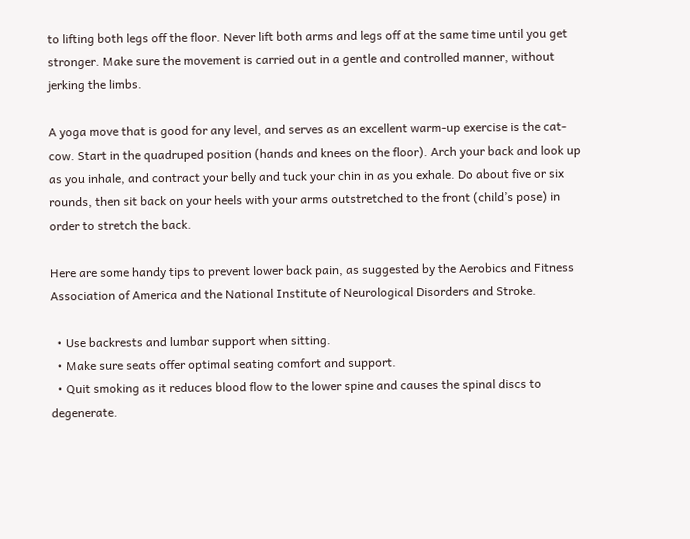to lifting both legs off the floor. Never lift both arms and legs off at the same time until you get stronger. Make sure the movement is carried out in a gentle and controlled manner, without jerking the limbs.

A yoga move that is good for any level, and serves as an excellent warm-up exercise is the cat-cow. Start in the quadruped position (hands and knees on the floor). Arch your back and look up as you inhale, and contract your belly and tuck your chin in as you exhale. Do about five or six rounds, then sit back on your heels with your arms outstretched to the front (child’s pose) in order to stretch the back.

Here are some handy tips to prevent lower back pain, as suggested by the Aerobics and Fitness Association of America and the National Institute of Neurological Disorders and Stroke.

  • Use backrests and lumbar support when sitting.
  • Make sure seats offer optimal seating comfort and support.
  • Quit smoking as it reduces blood flow to the lower spine and causes the spinal discs to degenerate.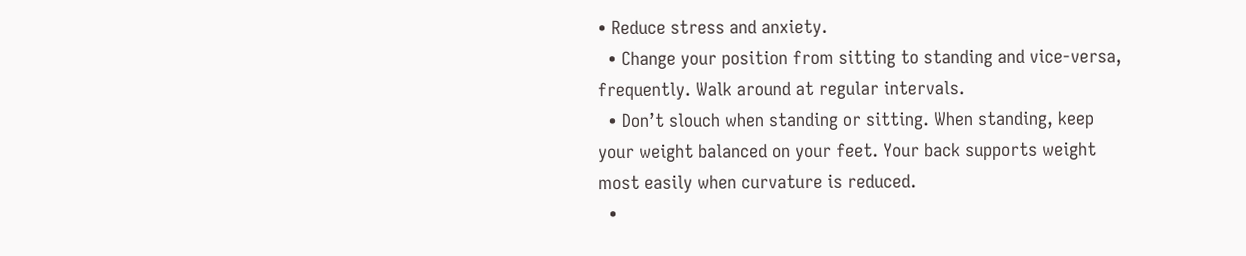• Reduce stress and anxiety.
  • Change your position from sitting to standing and vice-versa, frequently. Walk around at regular intervals.
  • Don’t slouch when standing or sitting. When standing, keep your weight balanced on your feet. Your back supports weight most easily when curvature is reduced.
  •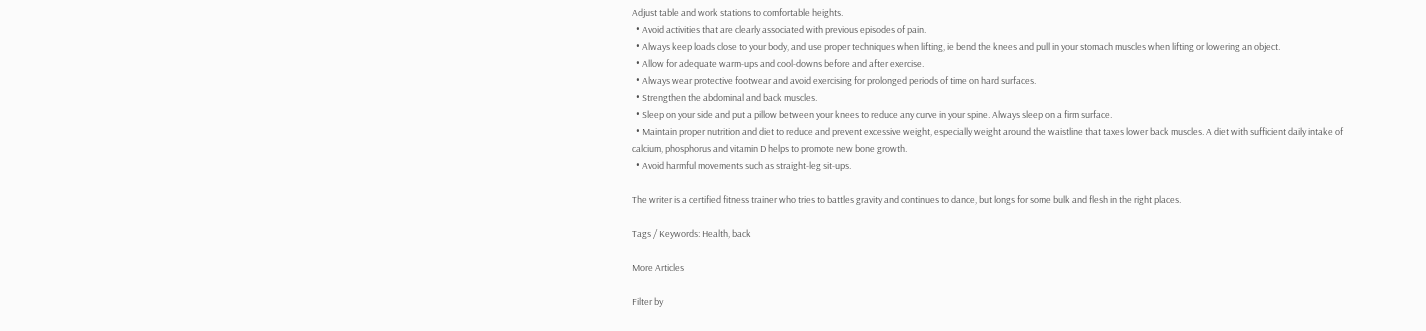Adjust table and work stations to comfortable heights.
  • Avoid activities that are clearly associated with previous episodes of pain.
  • Always keep loads close to your body, and use proper techniques when lifting, ie bend the knees and pull in your stomach muscles when lifting or lowering an object.
  • Allow for adequate warm-ups and cool-downs before and after exercise.
  • Always wear protective footwear and avoid exercising for prolonged periods of time on hard surfaces.
  • Strengthen the abdominal and back muscles.
  • Sleep on your side and put a pillow between your knees to reduce any curve in your spine. Always sleep on a firm surface.
  • Maintain proper nutrition and diet to reduce and prevent excessive weight, especially weight around the waistline that taxes lower back muscles. A diet with sufficient daily intake of calcium, phosphorus and vitamin D helps to promote new bone growth.
  • Avoid harmful movements such as straight-leg sit-ups.

The writer is a certified fitness trainer who tries to battles gravity and continues to dance, but longs for some bulk and flesh in the right places.

Tags / Keywords: Health, back

More Articles

Filter by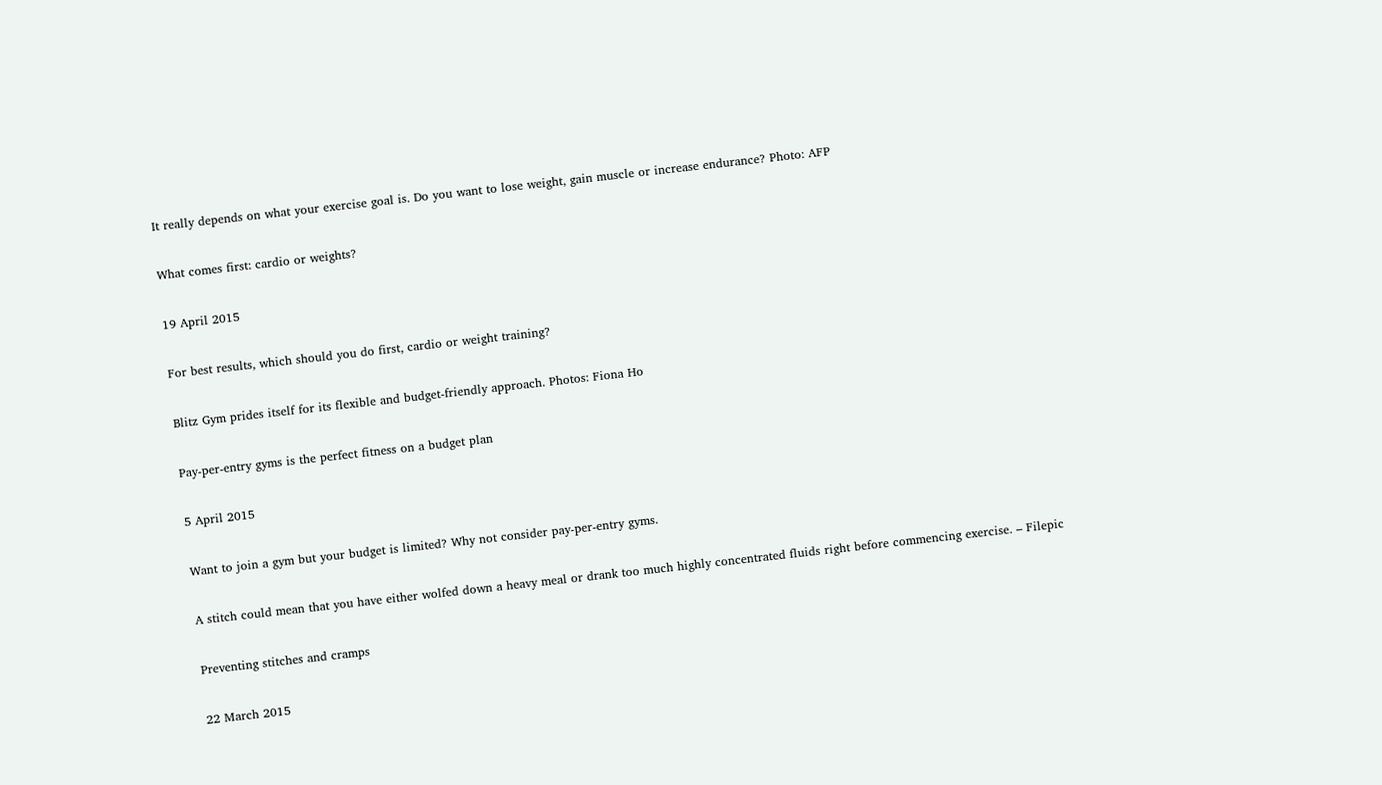It really depends on what your exercise goal is. Do you want to lose weight, gain muscle or increase endurance? Photo: AFP

What comes first: cardio or weights?

19 April 2015

For best results, which should you do first, cardio or weight training?

Blitz Gym prides itself for its flexible and budget-friendly approach. Photos: Fiona Ho

Pay-per-entry gyms is the perfect fitness on a budget plan

5 April 2015

Want to join a gym but your budget is limited? Why not consider pay-per-entry gyms.

A stitch could mean that you have either wolfed down a heavy meal or drank too much highly concentrated fluids right before commencing exercise. – Filepic

Preventing stitches and cramps

22 March 2015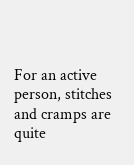For an active person, stitches and cramps are quite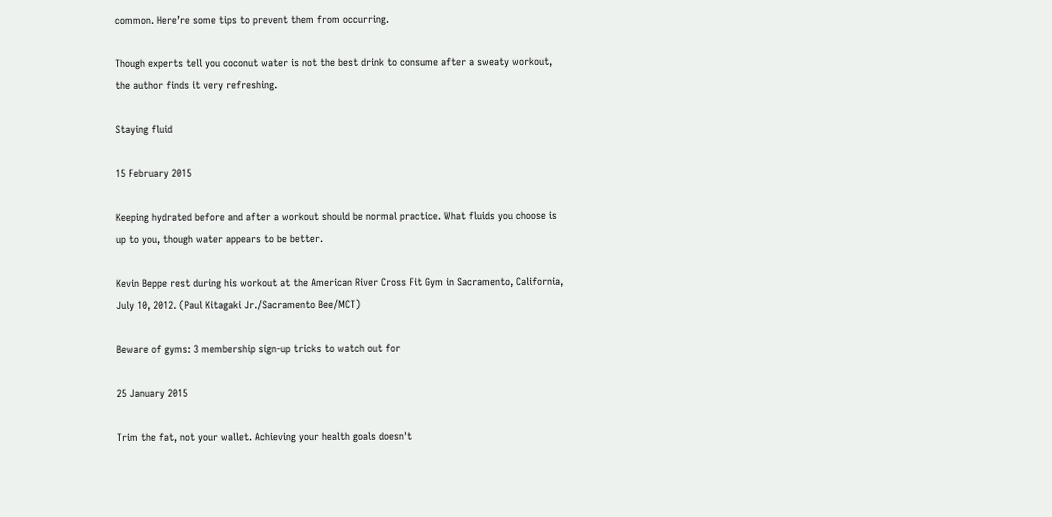common. Here’re some tips to prevent them from occurring.

Though experts tell you coconut water is not the best drink to consume after a sweaty workout, the author finds it very refreshing.

Staying fluid

15 February 2015

Keeping hydrated before and after a workout should be normal practice. What fluids you choose is up to you, though water appears to be better.

Kevin Beppe rest during his workout at the American River Cross Fit Gym in Sacramento, California, July 10, 2012. (Paul Kitagaki Jr./Sacramento Bee/MCT)

Beware of gyms: 3 membership sign-up tricks to watch out for

25 January 2015

Trim the fat, not your wallet. Achieving your health goals doesn't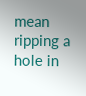mean ripping a hole in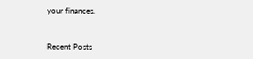your finances.


Recent Posts